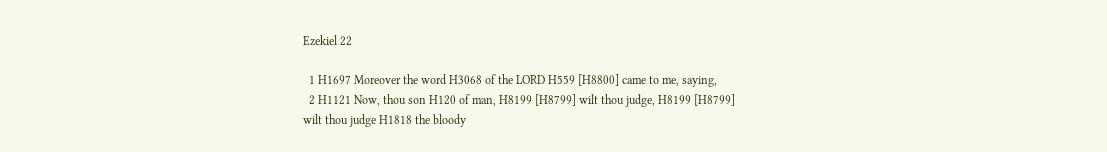Ezekiel 22

  1 H1697 Moreover the word H3068 of the LORD H559 [H8800] came to me, saying,
  2 H1121 Now, thou son H120 of man, H8199 [H8799] wilt thou judge, H8199 [H8799] wilt thou judge H1818 the bloody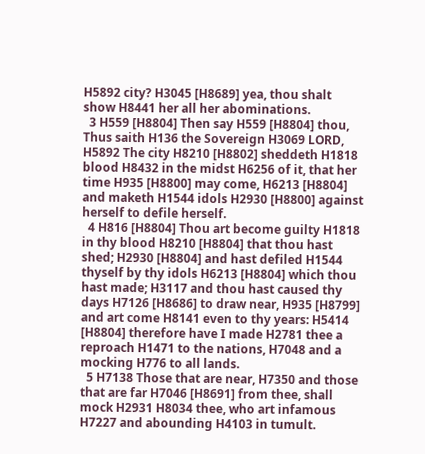H5892 city? H3045 [H8689] yea, thou shalt show H8441 her all her abominations.
  3 H559 [H8804] Then say H559 [H8804] thou, Thus saith H136 the Sovereign H3069 LORD, H5892 The city H8210 [H8802] sheddeth H1818 blood H8432 in the midst H6256 of it, that her time H935 [H8800] may come, H6213 [H8804] and maketh H1544 idols H2930 [H8800] against herself to defile herself.
  4 H816 [H8804] Thou art become guilty H1818 in thy blood H8210 [H8804] that thou hast shed; H2930 [H8804] and hast defiled H1544 thyself by thy idols H6213 [H8804] which thou hast made; H3117 and thou hast caused thy days H7126 [H8686] to draw near, H935 [H8799] and art come H8141 even to thy years: H5414 [H8804] therefore have I made H2781 thee a reproach H1471 to the nations, H7048 and a mocking H776 to all lands.
  5 H7138 Those that are near, H7350 and those that are far H7046 [H8691] from thee, shall mock H2931 H8034 thee, who art infamous H7227 and abounding H4103 in tumult.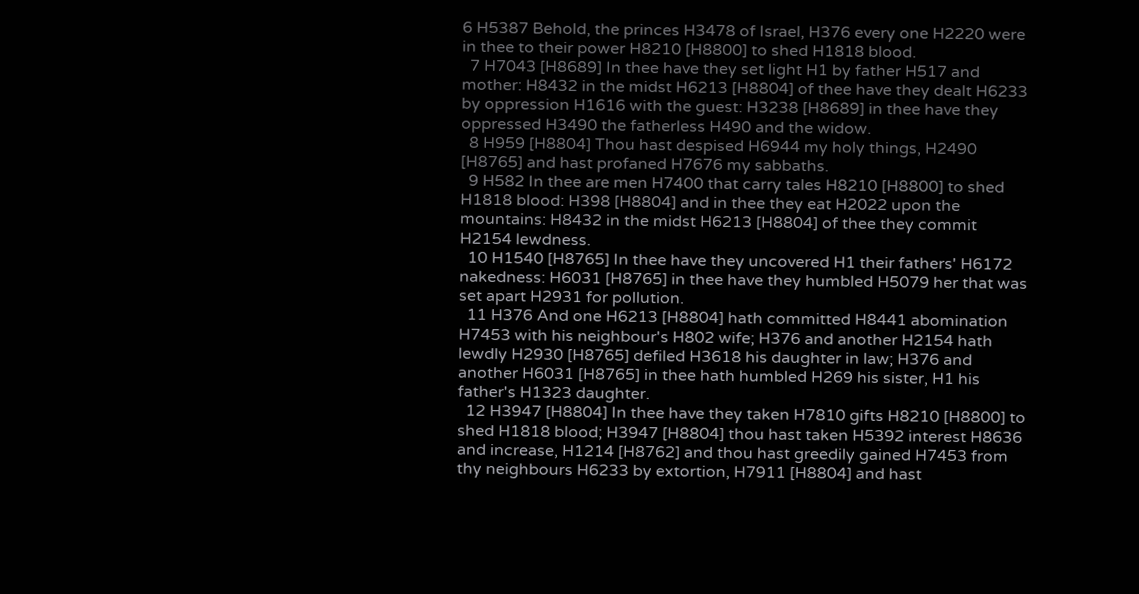6 H5387 Behold, the princes H3478 of Israel, H376 every one H2220 were in thee to their power H8210 [H8800] to shed H1818 blood.
  7 H7043 [H8689] In thee have they set light H1 by father H517 and mother: H8432 in the midst H6213 [H8804] of thee have they dealt H6233 by oppression H1616 with the guest: H3238 [H8689] in thee have they oppressed H3490 the fatherless H490 and the widow.
  8 H959 [H8804] Thou hast despised H6944 my holy things, H2490 [H8765] and hast profaned H7676 my sabbaths.
  9 H582 In thee are men H7400 that carry tales H8210 [H8800] to shed H1818 blood: H398 [H8804] and in thee they eat H2022 upon the mountains: H8432 in the midst H6213 [H8804] of thee they commit H2154 lewdness.
  10 H1540 [H8765] In thee have they uncovered H1 their fathers' H6172 nakedness: H6031 [H8765] in thee have they humbled H5079 her that was set apart H2931 for pollution.
  11 H376 And one H6213 [H8804] hath committed H8441 abomination H7453 with his neighbour's H802 wife; H376 and another H2154 hath lewdly H2930 [H8765] defiled H3618 his daughter in law; H376 and another H6031 [H8765] in thee hath humbled H269 his sister, H1 his father's H1323 daughter.
  12 H3947 [H8804] In thee have they taken H7810 gifts H8210 [H8800] to shed H1818 blood; H3947 [H8804] thou hast taken H5392 interest H8636 and increase, H1214 [H8762] and thou hast greedily gained H7453 from thy neighbours H6233 by extortion, H7911 [H8804] and hast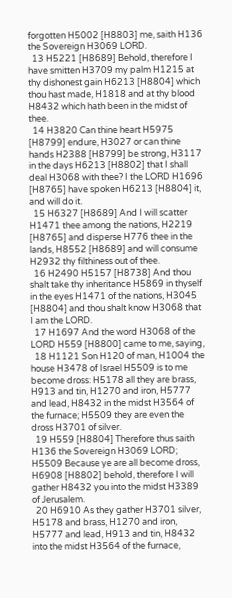forgotten H5002 [H8803] me, saith H136 the Sovereign H3069 LORD.
  13 H5221 [H8689] Behold, therefore I have smitten H3709 my palm H1215 at thy dishonest gain H6213 [H8804] which thou hast made, H1818 and at thy blood H8432 which hath been in the midst of thee.
  14 H3820 Can thine heart H5975 [H8799] endure, H3027 or can thine hands H2388 [H8799] be strong, H3117 in the days H6213 [H8802] that I shall deal H3068 with thee? I the LORD H1696 [H8765] have spoken H6213 [H8804] it, and will do it.
  15 H6327 [H8689] And I will scatter H1471 thee among the nations, H2219 [H8765] and disperse H776 thee in the lands, H8552 [H8689] and will consume H2932 thy filthiness out of thee.
  16 H2490 H5157 [H8738] And thou shalt take thy inheritance H5869 in thyself in the eyes H1471 of the nations, H3045 [H8804] and thou shalt know H3068 that I am the LORD.
  17 H1697 And the word H3068 of the LORD H559 [H8800] came to me, saying,
  18 H1121 Son H120 of man, H1004 the house H3478 of Israel H5509 is to me become dross: H5178 all they are brass, H913 and tin, H1270 and iron, H5777 and lead, H8432 in the midst H3564 of the furnace; H5509 they are even the dross H3701 of silver.
  19 H559 [H8804] Therefore thus saith H136 the Sovereign H3069 LORD; H5509 Because ye are all become dross, H6908 [H8802] behold, therefore I will gather H8432 you into the midst H3389 of Jerusalem.
  20 H6910 As they gather H3701 silver, H5178 and brass, H1270 and iron, H5777 and lead, H913 and tin, H8432 into the midst H3564 of the furnace,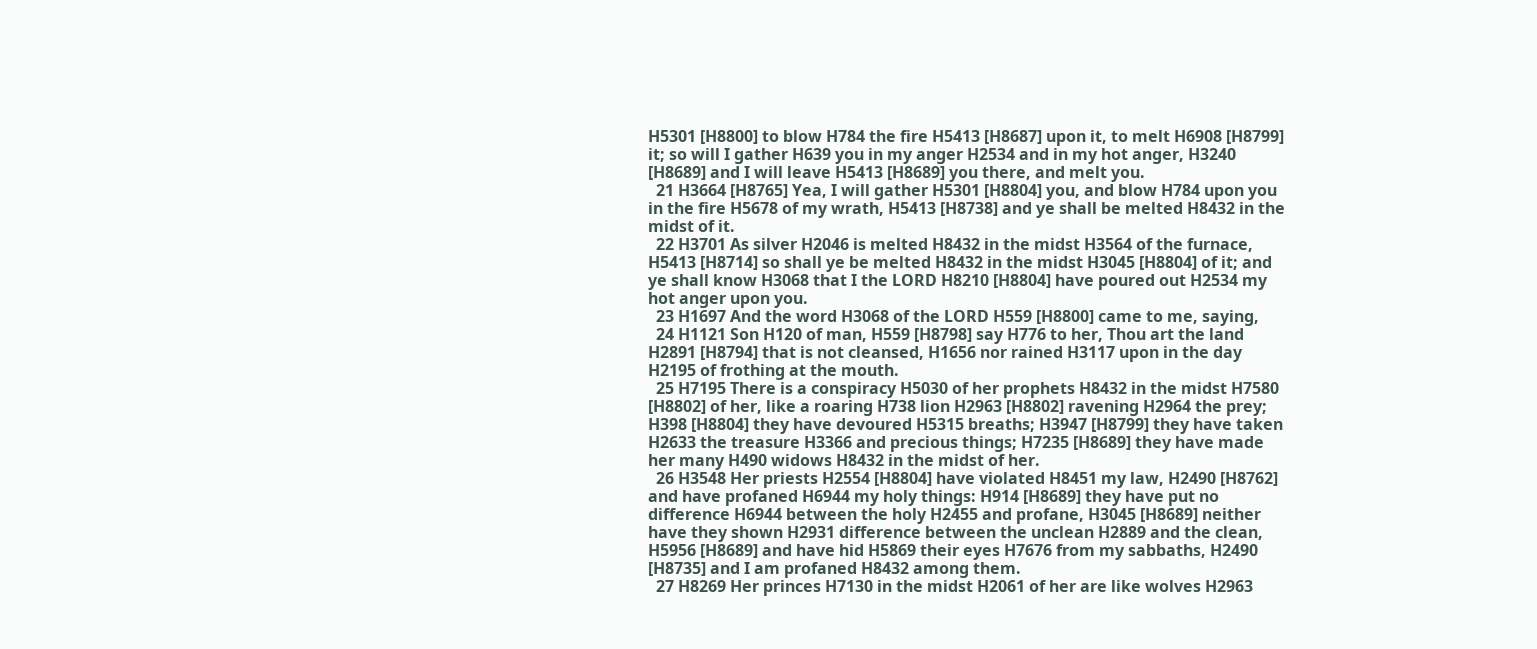H5301 [H8800] to blow H784 the fire H5413 [H8687] upon it, to melt H6908 [H8799] it; so will I gather H639 you in my anger H2534 and in my hot anger, H3240 [H8689] and I will leave H5413 [H8689] you there, and melt you.
  21 H3664 [H8765] Yea, I will gather H5301 [H8804] you, and blow H784 upon you in the fire H5678 of my wrath, H5413 [H8738] and ye shall be melted H8432 in the midst of it.
  22 H3701 As silver H2046 is melted H8432 in the midst H3564 of the furnace, H5413 [H8714] so shall ye be melted H8432 in the midst H3045 [H8804] of it; and ye shall know H3068 that I the LORD H8210 [H8804] have poured out H2534 my hot anger upon you.
  23 H1697 And the word H3068 of the LORD H559 [H8800] came to me, saying,
  24 H1121 Son H120 of man, H559 [H8798] say H776 to her, Thou art the land H2891 [H8794] that is not cleansed, H1656 nor rained H3117 upon in the day H2195 of frothing at the mouth.
  25 H7195 There is a conspiracy H5030 of her prophets H8432 in the midst H7580 [H8802] of her, like a roaring H738 lion H2963 [H8802] ravening H2964 the prey; H398 [H8804] they have devoured H5315 breaths; H3947 [H8799] they have taken H2633 the treasure H3366 and precious things; H7235 [H8689] they have made her many H490 widows H8432 in the midst of her.
  26 H3548 Her priests H2554 [H8804] have violated H8451 my law, H2490 [H8762] and have profaned H6944 my holy things: H914 [H8689] they have put no difference H6944 between the holy H2455 and profane, H3045 [H8689] neither have they shown H2931 difference between the unclean H2889 and the clean, H5956 [H8689] and have hid H5869 their eyes H7676 from my sabbaths, H2490 [H8735] and I am profaned H8432 among them.
  27 H8269 Her princes H7130 in the midst H2061 of her are like wolves H2963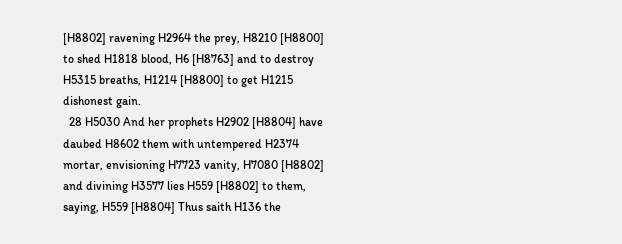[H8802] ravening H2964 the prey, H8210 [H8800] to shed H1818 blood, H6 [H8763] and to destroy H5315 breaths, H1214 [H8800] to get H1215 dishonest gain.
  28 H5030 And her prophets H2902 [H8804] have daubed H8602 them with untempered H2374 mortar, envisioning H7723 vanity, H7080 [H8802] and divining H3577 lies H559 [H8802] to them, saying, H559 [H8804] Thus saith H136 the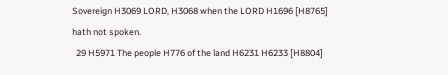Sovereign H3069 LORD, H3068 when the LORD H1696 [H8765] hath not spoken.
  29 H5971 The people H776 of the land H6231 H6233 [H8804]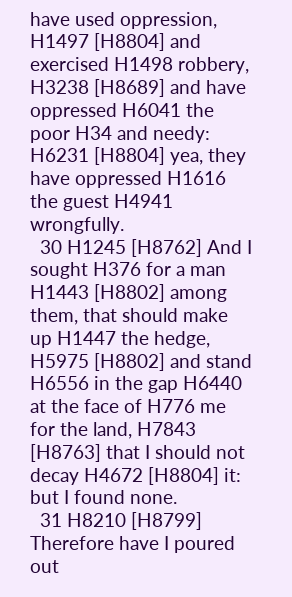have used oppression, H1497 [H8804] and exercised H1498 robbery, H3238 [H8689] and have oppressed H6041 the poor H34 and needy: H6231 [H8804] yea, they have oppressed H1616 the guest H4941 wrongfully.
  30 H1245 [H8762] And I sought H376 for a man H1443 [H8802] among them, that should make up H1447 the hedge, H5975 [H8802] and stand H6556 in the gap H6440 at the face of H776 me for the land, H7843 [H8763] that I should not decay H4672 [H8804] it: but I found none.
  31 H8210 [H8799] Therefore have I poured out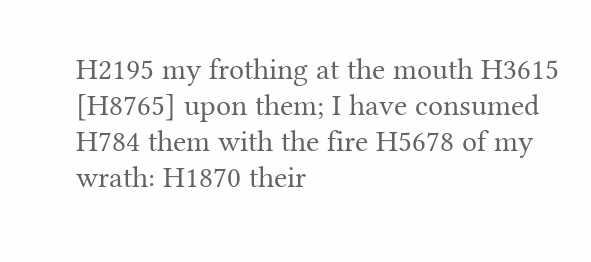H2195 my frothing at the mouth H3615 [H8765] upon them; I have consumed H784 them with the fire H5678 of my wrath: H1870 their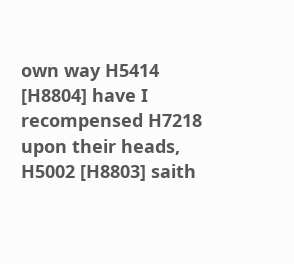own way H5414 [H8804] have I recompensed H7218 upon their heads, H5002 [H8803] saith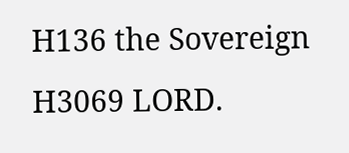H136 the Sovereign H3069 LORD.